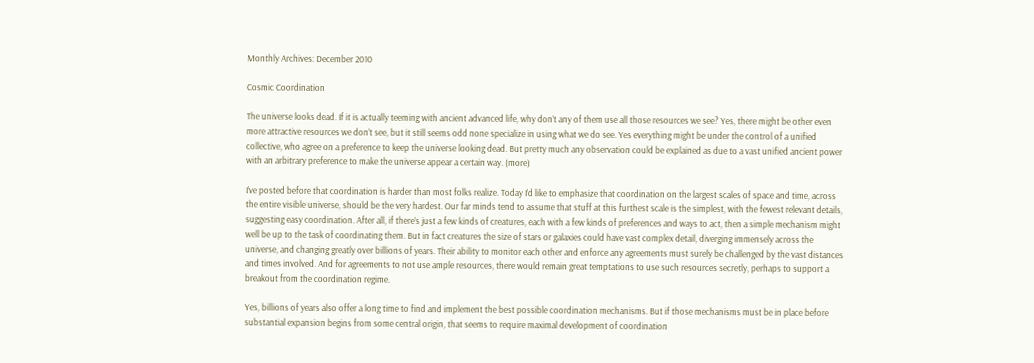Monthly Archives: December 2010

Cosmic Coordination

The universe looks dead. If it is actually teeming with ancient advanced life, why don’t any of them use all those resources we see? Yes, there might be other even more attractive resources we don’t see, but it still seems odd none specialize in using what we do see. Yes everything might be under the control of a unified collective, who agree on a preference to keep the universe looking dead. But pretty much any observation could be explained as due to a vast unified ancient power with an arbitrary preference to make the universe appear a certain way. (more)

I’ve posted before that coordination is harder than most folks realize. Today I’d like to emphasize that coordination on the largest scales of space and time, across the entire visible universe, should be the very hardest. Our far minds tend to assume that stuff at this furthest scale is the simplest, with the fewest relevant details, suggesting easy coordination. After all, if there’s just a few kinds of creatures, each with a few kinds of preferences and ways to act, then a simple mechanism might well be up to the task of coordinating them. But in fact creatures the size of stars or galaxies could have vast complex detail, diverging immensely across the universe, and changing greatly over billions of years. Their ability to monitor each other and enforce any agreements must surely be challenged by the vast distances and times involved. And for agreements to not use ample resources, there would remain great temptations to use such resources secretly, perhaps to support a breakout from the coordination regime.

Yes, billions of years also offer a long time to find and implement the best possible coordination mechanisms. But if those mechanisms must be in place before substantial expansion begins from some central origin, that seems to require maximal development of coordination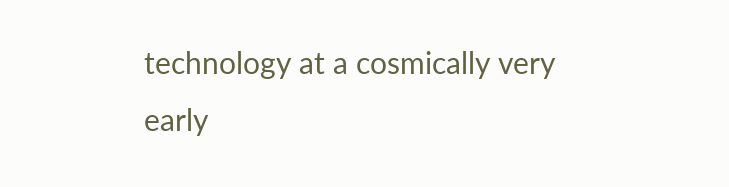technology at a cosmically very early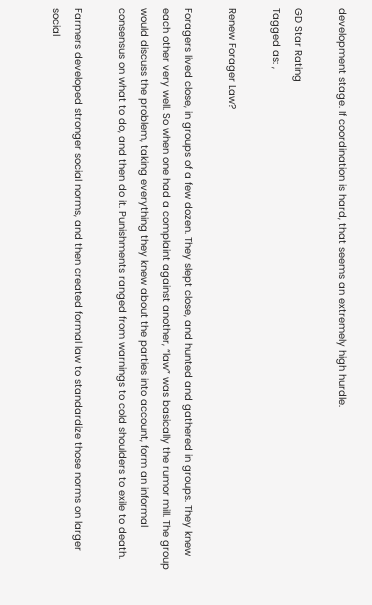development stage. If coordination is hard, that seems an extremely high hurdle.

GD Star Rating
Tagged as: ,

Renew Forager Law?

Foragers lived close, in groups of a few dozen. They slept close, and hunted and gathered in groups. They knew each other very well. So when one had a complaint against another, “law” was basically the rumor mill. The group would discuss the problem, taking everything they knew about the parties into account, form an informal consensus on what to do, and then do it. Punishments ranged from warnings to cold shoulders to exile to death.

Farmers developed stronger social norms, and then created formal law to standardize those norms on larger social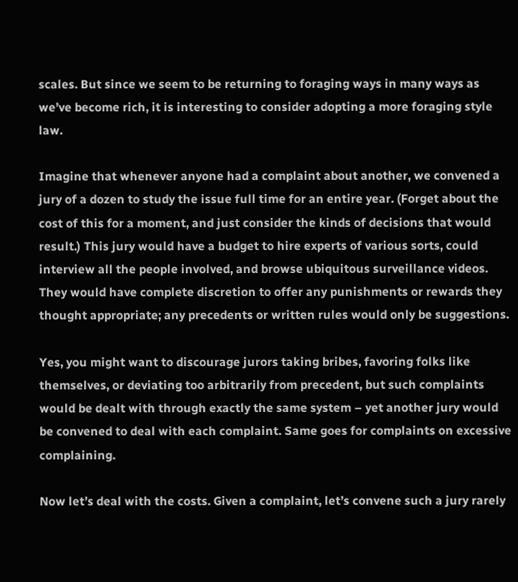scales. But since we seem to be returning to foraging ways in many ways as we’ve become rich, it is interesting to consider adopting a more foraging style law.

Imagine that whenever anyone had a complaint about another, we convened a jury of a dozen to study the issue full time for an entire year. (Forget about the cost of this for a moment, and just consider the kinds of decisions that would result.) This jury would have a budget to hire experts of various sorts, could interview all the people involved, and browse ubiquitous surveillance videos. They would have complete discretion to offer any punishments or rewards they thought appropriate; any precedents or written rules would only be suggestions.

Yes, you might want to discourage jurors taking bribes, favoring folks like themselves, or deviating too arbitrarily from precedent, but such complaints would be dealt with through exactly the same system – yet another jury would be convened to deal with each complaint. Same goes for complaints on excessive complaining.

Now let’s deal with the costs. Given a complaint, let’s convene such a jury rarely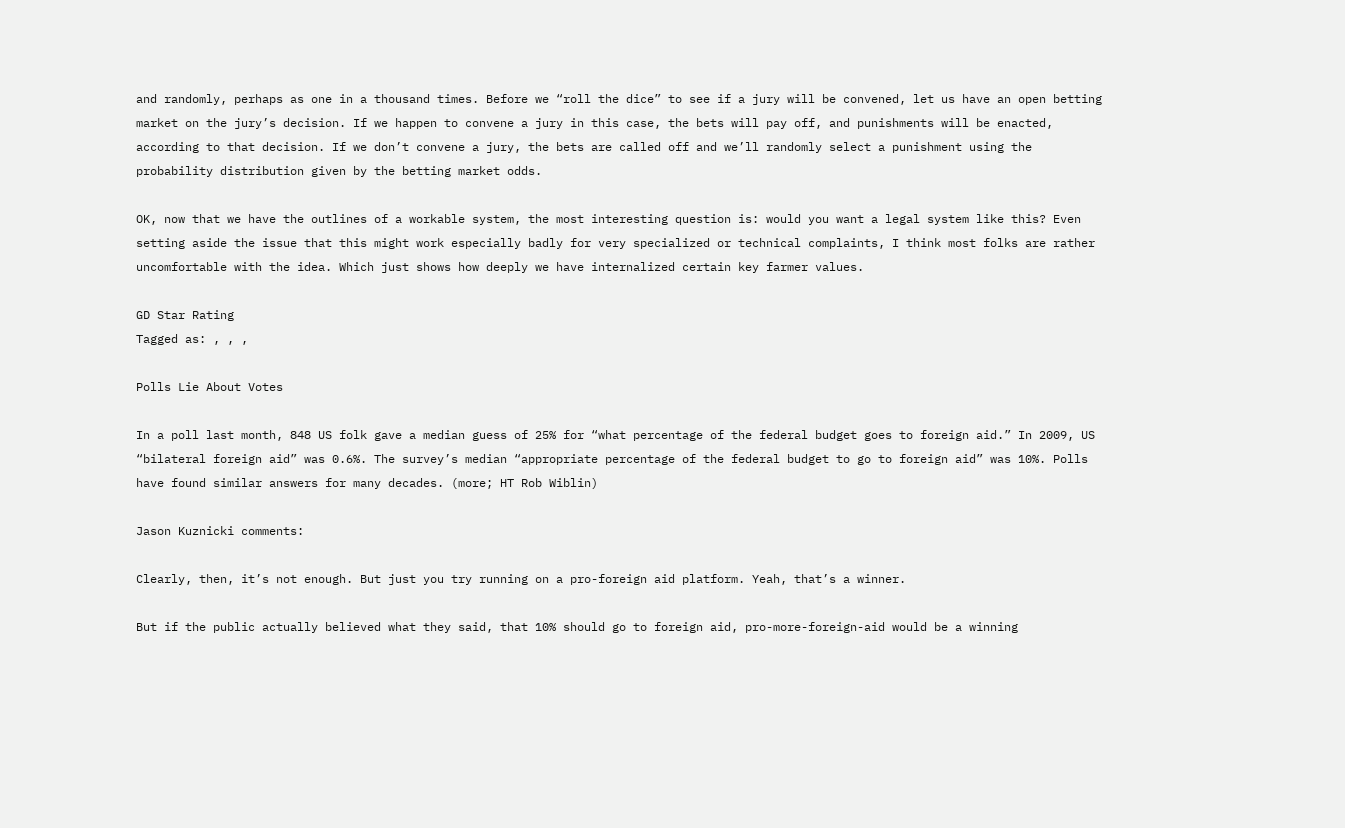and randomly, perhaps as one in a thousand times. Before we “roll the dice” to see if a jury will be convened, let us have an open betting market on the jury’s decision. If we happen to convene a jury in this case, the bets will pay off, and punishments will be enacted, according to that decision. If we don’t convene a jury, the bets are called off and we’ll randomly select a punishment using the probability distribution given by the betting market odds.

OK, now that we have the outlines of a workable system, the most interesting question is: would you want a legal system like this? Even setting aside the issue that this might work especially badly for very specialized or technical complaints, I think most folks are rather uncomfortable with the idea. Which just shows how deeply we have internalized certain key farmer values.

GD Star Rating
Tagged as: , , ,

Polls Lie About Votes

In a poll last month, 848 US folk gave a median guess of 25% for “what percentage of the federal budget goes to foreign aid.” In 2009, US “bilateral foreign aid” was 0.6%. The survey’s median “appropriate percentage of the federal budget to go to foreign aid” was 10%. Polls have found similar answers for many decades. (more; HT Rob Wiblin)

Jason Kuznicki comments:

Clearly, then, it’s not enough. But just you try running on a pro-foreign aid platform. Yeah, that’s a winner.

But if the public actually believed what they said, that 10% should go to foreign aid, pro-more-foreign-aid would be a winning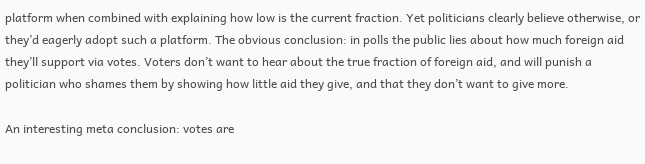platform when combined with explaining how low is the current fraction. Yet politicians clearly believe otherwise, or they’d eagerly adopt such a platform. The obvious conclusion: in polls the public lies about how much foreign aid they’ll support via votes. Voters don’t want to hear about the true fraction of foreign aid, and will punish a politician who shames them by showing how little aid they give, and that they don’t want to give more.

An interesting meta conclusion: votes are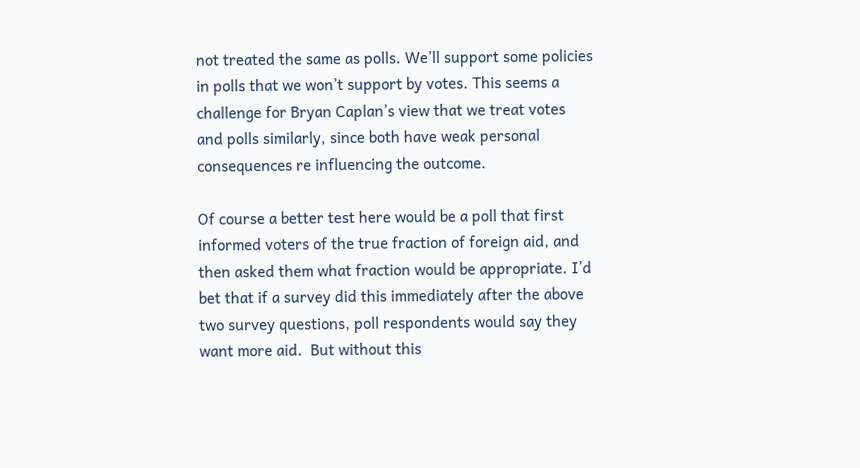not treated the same as polls. We’ll support some policies in polls that we won’t support by votes. This seems a challenge for Bryan Caplan’s view that we treat votes and polls similarly, since both have weak personal consequences re influencing the outcome.

Of course a better test here would be a poll that first informed voters of the true fraction of foreign aid, and then asked them what fraction would be appropriate. I’d bet that if a survey did this immediately after the above two survey questions, poll respondents would say they want more aid.  But without this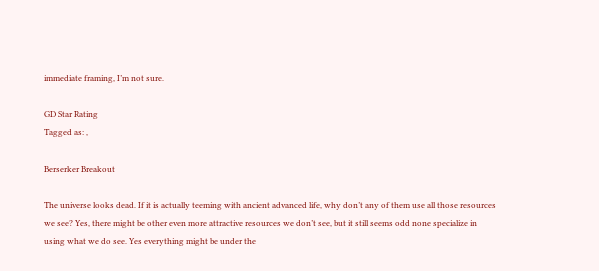immediate framing, I’m not sure.

GD Star Rating
Tagged as: ,

Berserker Breakout

The universe looks dead. If it is actually teeming with ancient advanced life, why don’t any of them use all those resources we see? Yes, there might be other even more attractive resources we don’t see, but it still seems odd none specialize in using what we do see. Yes everything might be under the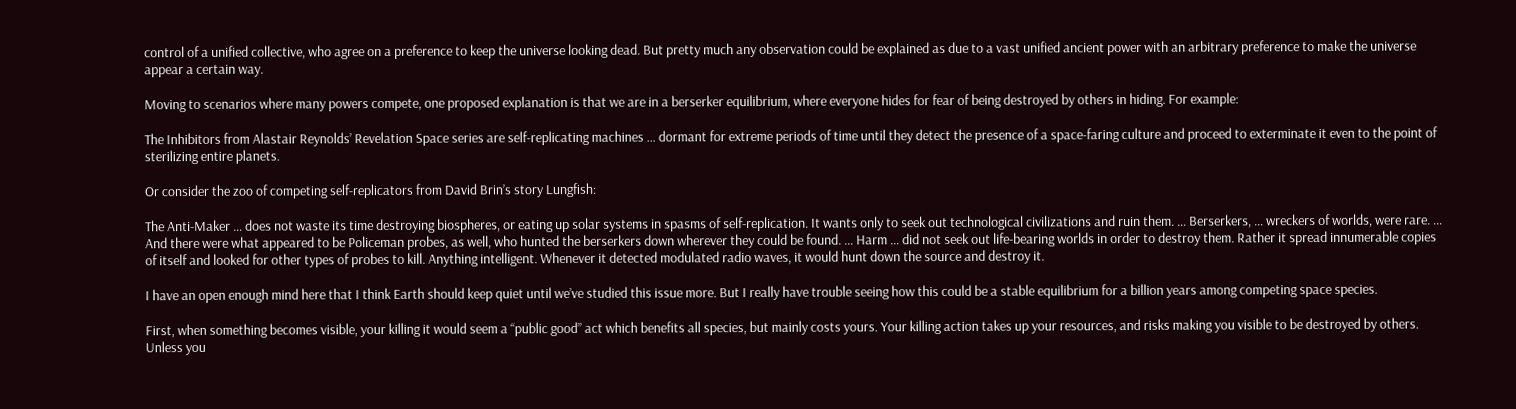control of a unified collective, who agree on a preference to keep the universe looking dead. But pretty much any observation could be explained as due to a vast unified ancient power with an arbitrary preference to make the universe appear a certain way.

Moving to scenarios where many powers compete, one proposed explanation is that we are in a berserker equilibrium, where everyone hides for fear of being destroyed by others in hiding. For example:

The Inhibitors from Alastair Reynolds’ Revelation Space series are self-replicating machines … dormant for extreme periods of time until they detect the presence of a space-faring culture and proceed to exterminate it even to the point of sterilizing entire planets.

Or consider the zoo of competing self-replicators from David Brin’s story Lungfish:

The Anti-Maker … does not waste its time destroying biospheres, or eating up solar systems in spasms of self-replication. It wants only to seek out technological civilizations and ruin them. … Berserkers, … wreckers of worlds, were rare. … And there were what appeared to be Policeman probes, as well, who hunted the berserkers down wherever they could be found. … Harm … did not seek out life-bearing worlds in order to destroy them. Rather it spread innumerable copies of itself and looked for other types of probes to kill. Anything intelligent. Whenever it detected modulated radio waves, it would hunt down the source and destroy it.

I have an open enough mind here that I think Earth should keep quiet until we’ve studied this issue more. But I really have trouble seeing how this could be a stable equilibrium for a billion years among competing space species.

First, when something becomes visible, your killing it would seem a “public good” act which benefits all species, but mainly costs yours. Your killing action takes up your resources, and risks making you visible to be destroyed by others. Unless you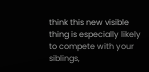think this new visible thing is especially likely to compete with your siblings,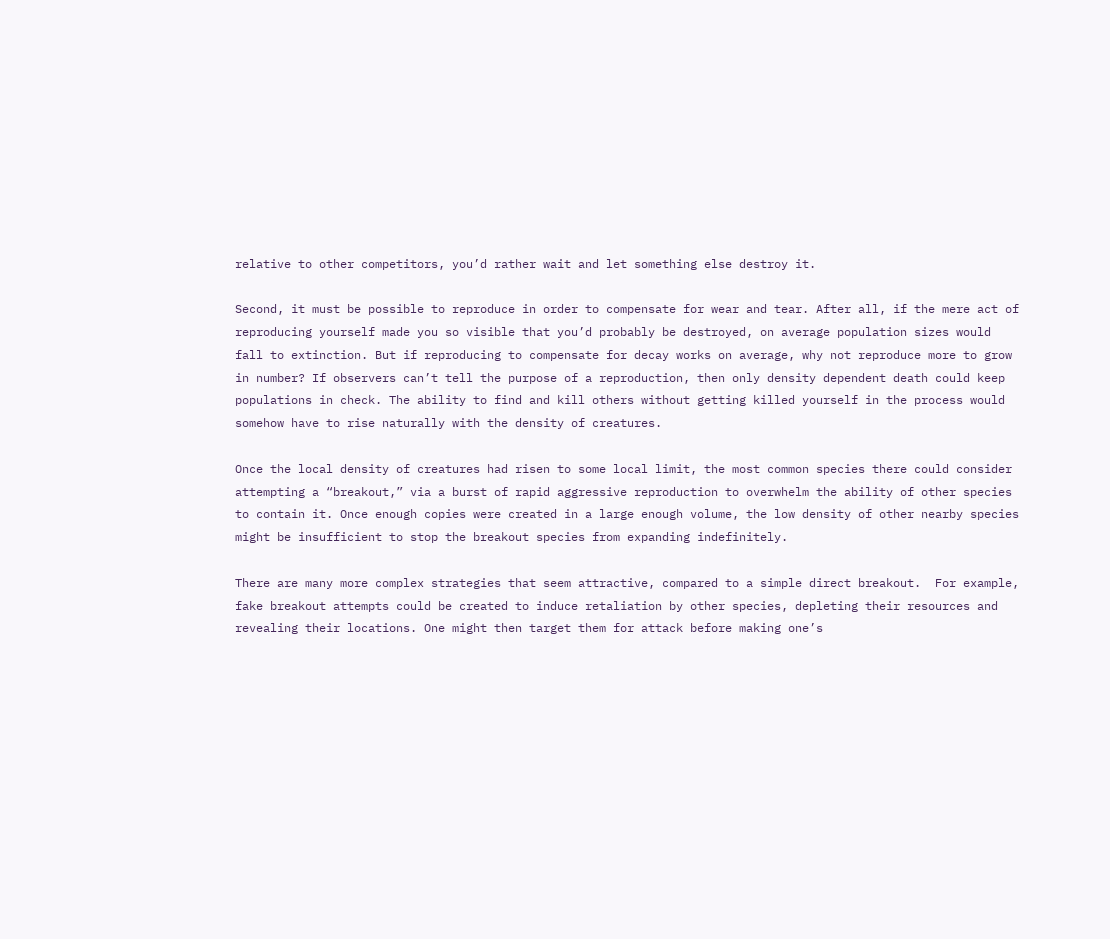relative to other competitors, you’d rather wait and let something else destroy it.

Second, it must be possible to reproduce in order to compensate for wear and tear. After all, if the mere act of reproducing yourself made you so visible that you’d probably be destroyed, on average population sizes would fall to extinction. But if reproducing to compensate for decay works on average, why not reproduce more to grow in number? If observers can’t tell the purpose of a reproduction, then only density dependent death could keep populations in check. The ability to find and kill others without getting killed yourself in the process would somehow have to rise naturally with the density of creatures.

Once the local density of creatures had risen to some local limit, the most common species there could consider attempting a “breakout,” via a burst of rapid aggressive reproduction to overwhelm the ability of other species to contain it. Once enough copies were created in a large enough volume, the low density of other nearby species might be insufficient to stop the breakout species from expanding indefinitely.

There are many more complex strategies that seem attractive, compared to a simple direct breakout.  For example, fake breakout attempts could be created to induce retaliation by other species, depleting their resources and revealing their locations. One might then target them for attack before making one’s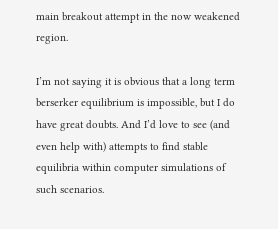main breakout attempt in the now weakened region.

I’m not saying it is obvious that a long term berserker equilibrium is impossible, but I do have great doubts. And I’d love to see (and even help with) attempts to find stable equilibria within computer simulations of such scenarios.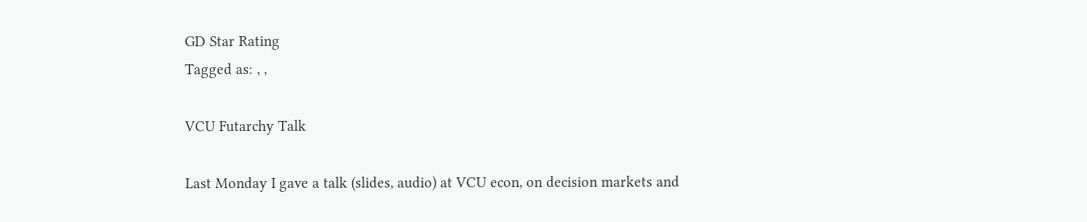GD Star Rating
Tagged as: , ,

VCU Futarchy Talk

Last Monday I gave a talk (slides, audio) at VCU econ, on decision markets and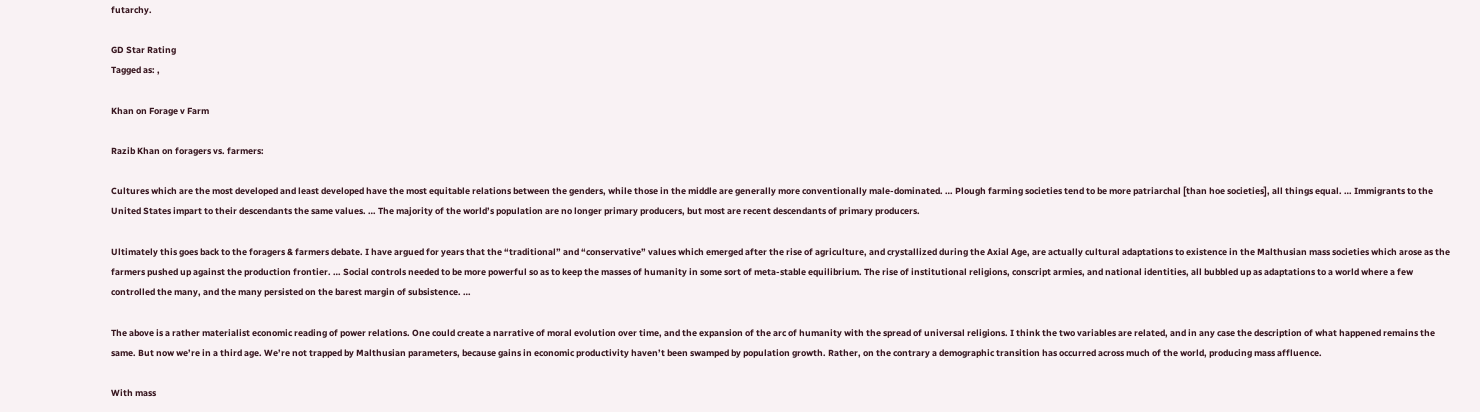futarchy.

GD Star Rating
Tagged as: ,

Khan on Forage v Farm

Razib Khan on foragers vs. farmers:

Cultures which are the most developed and least developed have the most equitable relations between the genders, while those in the middle are generally more conventionally male-dominated. … Plough farming societies tend to be more patriarchal [than hoe societies], all things equal. … Immigrants to the United States impart to their descendants the same values. … The majority of the world’s population are no longer primary producers, but most are recent descendants of primary producers.

Ultimately this goes back to the foragers & farmers debate. I have argued for years that the “traditional” and “conservative” values which emerged after the rise of agriculture, and crystallized during the Axial Age, are actually cultural adaptations to existence in the Malthusian mass societies which arose as the farmers pushed up against the production frontier. … Social controls needed to be more powerful so as to keep the masses of humanity in some sort of meta-stable equilibrium. The rise of institutional religions, conscript armies, and national identities, all bubbled up as adaptations to a world where a few controlled the many, and the many persisted on the barest margin of subsistence. …

The above is a rather materialist economic reading of power relations. One could create a narrative of moral evolution over time, and the expansion of the arc of humanity with the spread of universal religions. I think the two variables are related, and in any case the description of what happened remains the same. But now we’re in a third age. We’re not trapped by Malthusian parameters, because gains in economic productivity haven’t been swamped by population growth. Rather, on the contrary a demographic transition has occurred across much of the world, producing mass affluence.

With mass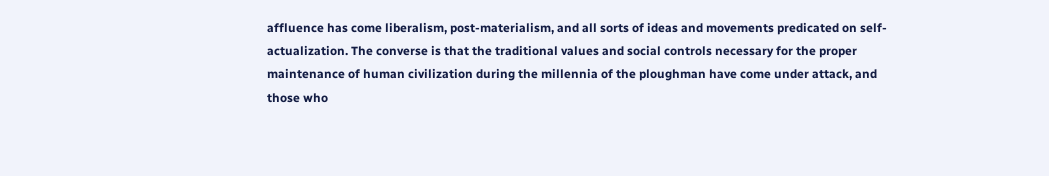affluence has come liberalism, post-materialism, and all sorts of ideas and movements predicated on self-actualization. The converse is that the traditional values and social controls necessary for the proper maintenance of human civilization during the millennia of the ploughman have come under attack, and those who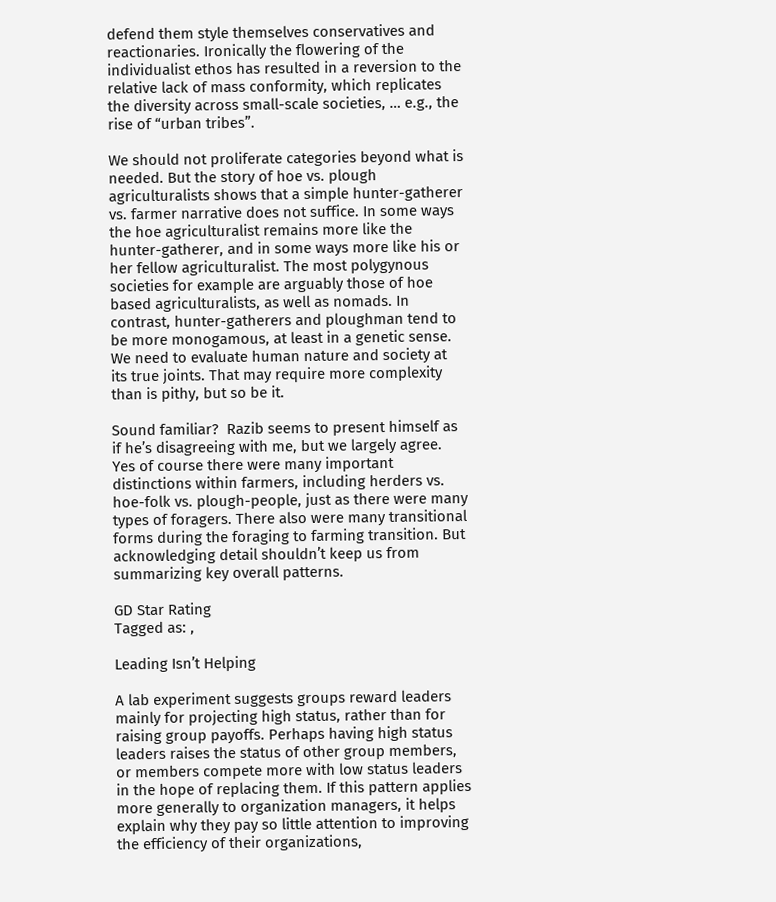defend them style themselves conservatives and reactionaries. Ironically the flowering of the individualist ethos has resulted in a reversion to the relative lack of mass conformity, which replicates the diversity across small-scale societies, … e.g., the rise of “urban tribes”.

We should not proliferate categories beyond what is needed. But the story of hoe vs. plough agriculturalists shows that a simple hunter-gatherer vs. farmer narrative does not suffice. In some ways the hoe agriculturalist remains more like the hunter-gatherer, and in some ways more like his or her fellow agriculturalist. The most polygynous societies for example are arguably those of hoe based agriculturalists, as well as nomads. In contrast, hunter-gatherers and ploughman tend to be more monogamous, at least in a genetic sense. We need to evaluate human nature and society at its true joints. That may require more complexity than is pithy, but so be it.

Sound familiar?  Razib seems to present himself as if he’s disagreeing with me, but we largely agree. Yes of course there were many important distinctions within farmers, including herders vs. hoe-folk vs. plough-people, just as there were many types of foragers. There also were many transitional forms during the foraging to farming transition. But acknowledging detail shouldn’t keep us from summarizing key overall patterns.

GD Star Rating
Tagged as: ,

Leading Isn’t Helping

A lab experiment suggests groups reward leaders mainly for projecting high status, rather than for raising group payoffs. Perhaps having high status leaders raises the status of other group members, or members compete more with low status leaders in the hope of replacing them. If this pattern applies more generally to organization managers, it helps explain why they pay so little attention to improving the efficiency of their organizations,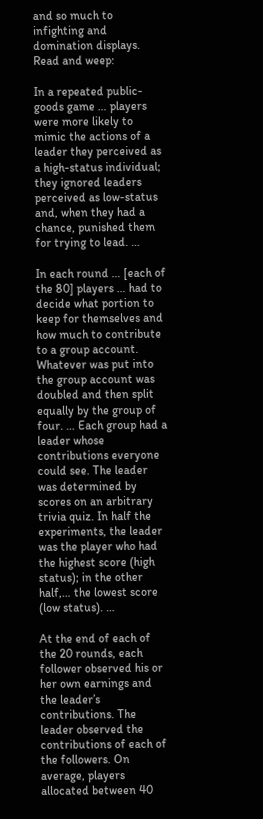and so much to infighting and domination displays. Read and weep:

In a repeated public-goods game … players were more likely to mimic the actions of a leader they perceived as a high-status individual; they ignored leaders perceived as low-status and, when they had a chance, punished them for trying to lead. …

In each round … [each of the 80] players … had to decide what portion to keep for themselves and how much to contribute to a group account. Whatever was put into the group account was doubled and then split equally by the group of four. … Each group had a leader whose contributions everyone could see. The leader was determined by scores on an arbitrary trivia quiz. In half the experiments, the leader was the player who had the highest score (high status); in the other half,… the lowest score (low status). …

At the end of each of the 20 rounds, each follower observed his or her own earnings and the leader’s contributions. The leader observed the contributions of each of the followers. On average, players allocated between 40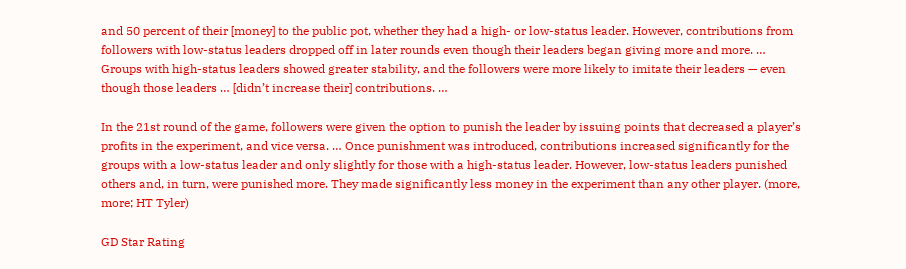and 50 percent of their [money] to the public pot, whether they had a high- or low-status leader. However, contributions from followers with low-status leaders dropped off in later rounds even though their leaders began giving more and more. … Groups with high-status leaders showed greater stability, and the followers were more likely to imitate their leaders — even though those leaders … [didn’t increase their] contributions. …

In the 21st round of the game, followers were given the option to punish the leader by issuing points that decreased a player’s profits in the experiment, and vice versa. … Once punishment was introduced, contributions increased significantly for the groups with a low-status leader and only slightly for those with a high-status leader. However, low-status leaders punished others and, in turn, were punished more. They made significantly less money in the experiment than any other player. (more, more; HT Tyler)

GD Star Rating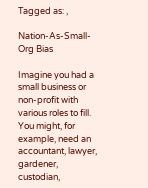Tagged as: ,

Nation-As-Small-Org Bias

Imagine you had a small business or non-profit with various roles to fill. You might, for example, need an accountant, lawyer, gardener, custodian,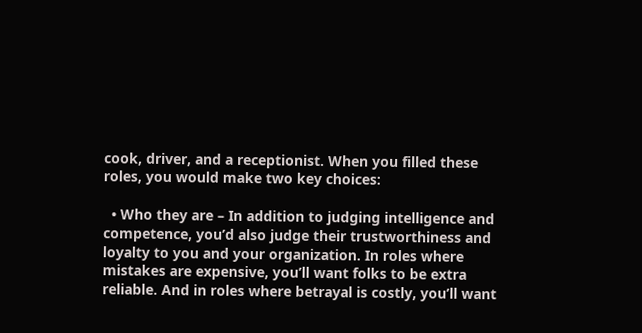cook, driver, and a receptionist. When you filled these roles, you would make two key choices:

  • Who they are – In addition to judging intelligence and competence, you’d also judge their trustworthiness and loyalty to you and your organization. In roles where mistakes are expensive, you’ll want folks to be extra reliable. And in roles where betrayal is costly, you’ll want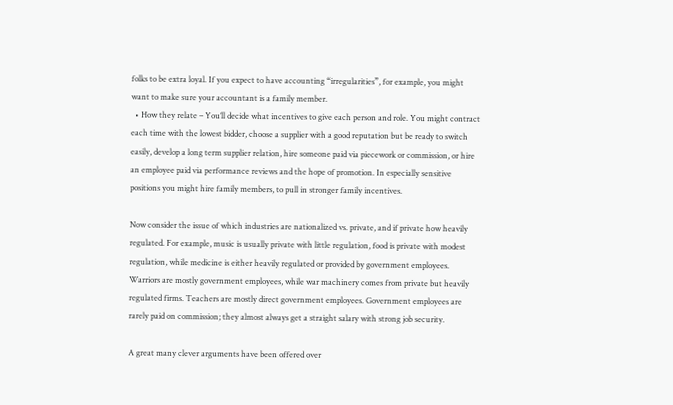folks to be extra loyal. If you expect to have accounting “irregularities”, for example, you might want to make sure your accountant is a family member.
  • How they relate – You’ll decide what incentives to give each person and role. You might contract each time with the lowest bidder, choose a supplier with a good reputation but be ready to switch easily, develop a long term supplier relation, hire someone paid via piecework or commission, or hire an employee paid via performance reviews and the hope of promotion. In especially sensitive positions you might hire family members, to pull in stronger family incentives.

Now consider the issue of which industries are nationalized vs. private, and if private how heavily regulated. For example, music is usually private with little regulation, food is private with modest regulation, while medicine is either heavily regulated or provided by government employees. Warriors are mostly government employees, while war machinery comes from private but heavily regulated firms. Teachers are mostly direct government employees. Government employees are rarely paid on commission; they almost always get a straight salary with strong job security.

A great many clever arguments have been offered over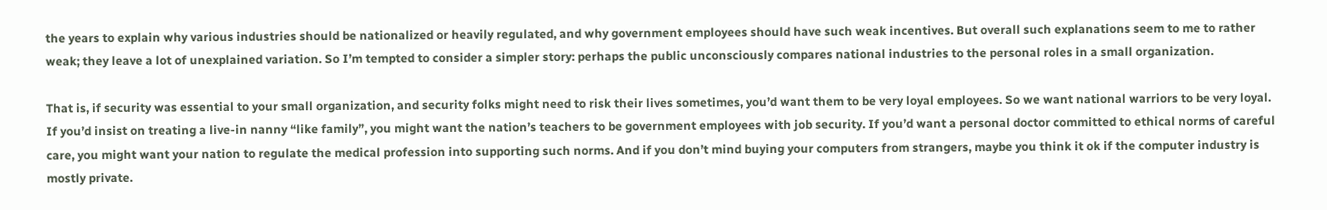the years to explain why various industries should be nationalized or heavily regulated, and why government employees should have such weak incentives. But overall such explanations seem to me to rather weak; they leave a lot of unexplained variation. So I’m tempted to consider a simpler story: perhaps the public unconsciously compares national industries to the personal roles in a small organization.

That is, if security was essential to your small organization, and security folks might need to risk their lives sometimes, you’d want them to be very loyal employees. So we want national warriors to be very loyal. If you’d insist on treating a live-in nanny “like family”, you might want the nation’s teachers to be government employees with job security. If you’d want a personal doctor committed to ethical norms of careful care, you might want your nation to regulate the medical profession into supporting such norms. And if you don’t mind buying your computers from strangers, maybe you think it ok if the computer industry is mostly private.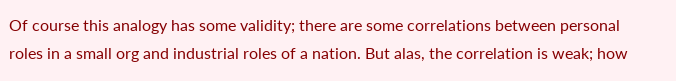Of course this analogy has some validity; there are some correlations between personal roles in a small org and industrial roles of a nation. But alas, the correlation is weak; how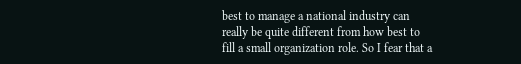best to manage a national industry can really be quite different from how best to fill a small organization role. So I fear that a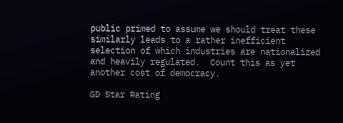public primed to assume we should treat these similarly leads to a rather inefficient selection of which industries are nationalized and heavily regulated.  Count this as yet another cost of democracy.

GD Star Rating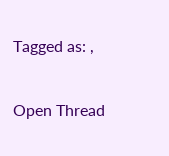Tagged as: ,

Open Thread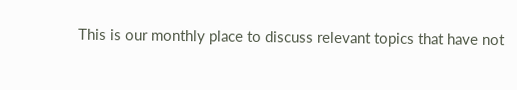This is our monthly place to discuss relevant topics that have not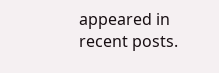appeared in recent posts.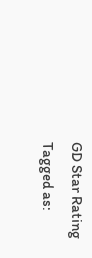GD Star Rating
Tagged as: